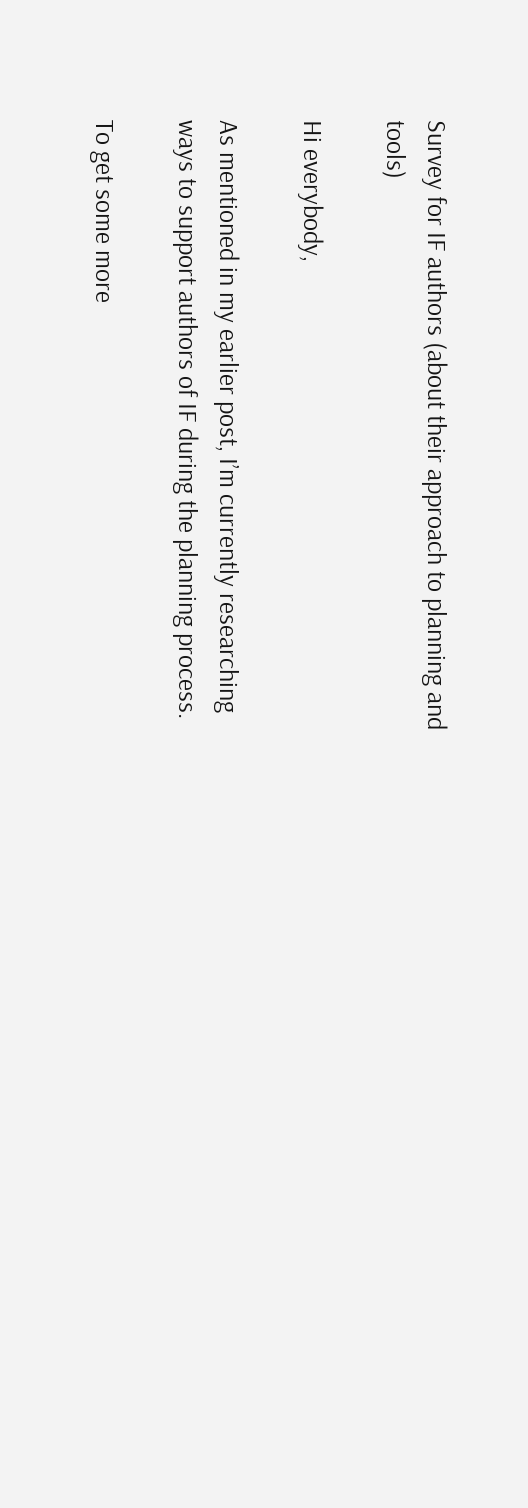Survey for IF authors (about their approach to planning and tools)

Hi everybody,

As mentioned in my earlier post, I’m currently researching ways to support authors of IF during the planning process.

To get some more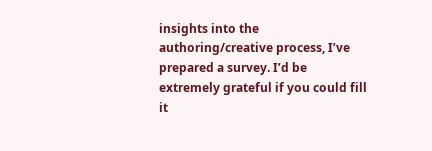insights into the authoring/creative process, I’ve prepared a survey. I’d be extremely grateful if you could fill it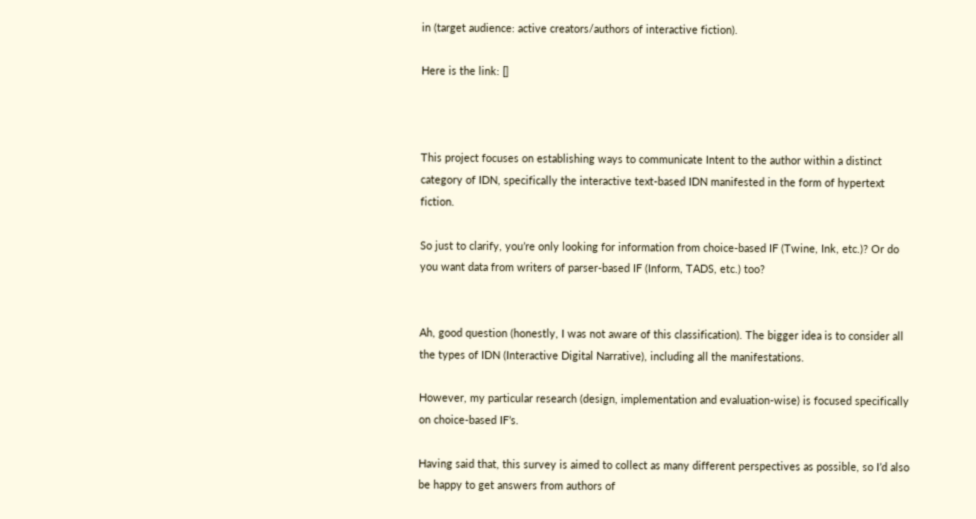in (target audience: active creators/authors of interactive fiction).

Here is the link: []



This project focuses on establishing ways to communicate Intent to the author within a distinct category of IDN, specifically the interactive text-based IDN manifested in the form of hypertext fiction.

So just to clarify, you’re only looking for information from choice-based IF (Twine, Ink, etc.)? Or do you want data from writers of parser-based IF (Inform, TADS, etc.) too?


Ah, good question (honestly, I was not aware of this classification). The bigger idea is to consider all the types of IDN (Interactive Digital Narrative), including all the manifestations.

However, my particular research (design, implementation and evaluation-wise) is focused specifically on choice-based IF’s.

Having said that, this survey is aimed to collect as many different perspectives as possible, so I’d also be happy to get answers from authors of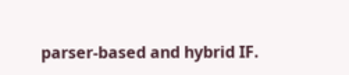parser-based and hybrid IF.